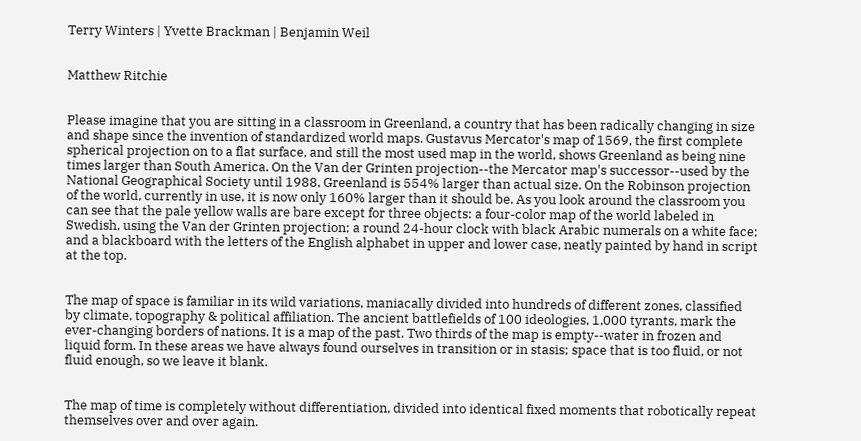Terry Winters | Yvette Brackman | Benjamin Weil


Matthew Ritchie


Please imagine that you are sitting in a classroom in Greenland, a country that has been radically changing in size and shape since the invention of standardized world maps. Gustavus Mercator's map of 1569, the first complete spherical projection on to a flat surface, and still the most used map in the world, shows Greenland as being nine times larger than South America. On the Van der Grinten projection--the Mercator map's successor--used by the National Geographical Society until 1988, Greenland is 554% larger than actual size. On the Robinson projection of the world, currently in use, it is now only 160% larger than it should be. As you look around the classroom you can see that the pale yellow walls are bare except for three objects: a four-color map of the world labeled in Swedish, using the Van der Grinten projection; a round 24-hour clock with black Arabic numerals on a white face; and a blackboard with the letters of the English alphabet in upper and lower case, neatly painted by hand in script at the top.


The map of space is familiar in its wild variations, maniacally divided into hundreds of different zones, classified by climate, topography & political affiliation. The ancient battlefields of 100 ideologies, 1,000 tyrants, mark the ever-changing borders of nations. It is a map of the past. Two thirds of the map is empty--water in frozen and liquid form. In these areas we have always found ourselves in transition or in stasis; space that is too fluid, or not fluid enough, so we leave it blank.


The map of time is completely without differentiation, divided into identical fixed moments that robotically repeat themselves over and over again.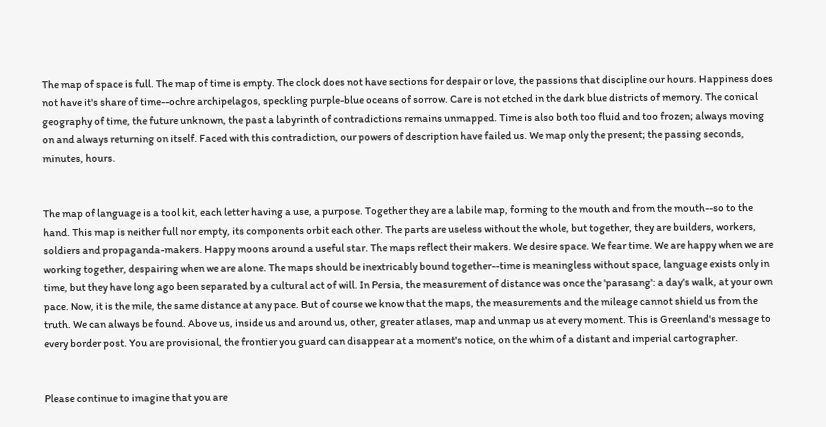The map of space is full. The map of time is empty. The clock does not have sections for despair or love, the passions that discipline our hours. Happiness does not have it's share of time--ochre archipelagos, speckling purple-blue oceans of sorrow. Care is not etched in the dark blue districts of memory. The conical geography of time, the future unknown, the past a labyrinth of contradictions remains unmapped. Time is also both too fluid and too frozen; always moving on and always returning on itself. Faced with this contradiction, our powers of description have failed us. We map only the present; the passing seconds, minutes, hours.


The map of language is a tool kit, each letter having a use, a purpose. Together they are a labile map, forming to the mouth and from the mouth--so to the hand. This map is neither full nor empty, its components orbit each other. The parts are useless without the whole, but together, they are builders, workers, soldiers and propaganda-makers. Happy moons around a useful star. The maps reflect their makers. We desire space. We fear time. We are happy when we are working together, despairing when we are alone. The maps should be inextricably bound together--time is meaningless without space, language exists only in time, but they have long ago been separated by a cultural act of will. In Persia, the measurement of distance was once the 'parasang': a day's walk, at your own pace. Now, it is the mile, the same distance at any pace. But of course we know that the maps, the measurements and the mileage cannot shield us from the truth. We can always be found. Above us, inside us and around us, other, greater atlases, map and unmap us at every moment. This is Greenland's message to every border post. You are provisional, the frontier you guard can disappear at a moment's notice, on the whim of a distant and imperial cartographer.


Please continue to imagine that you are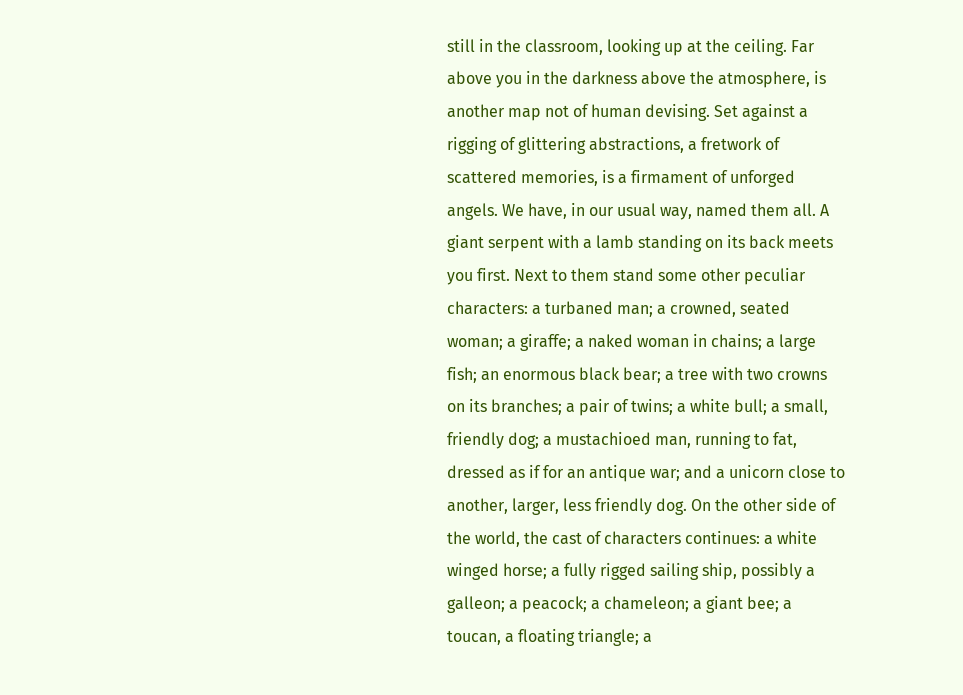still in the classroom, looking up at the ceiling. Far above you in the darkness above the atmosphere, is another map not of human devising. Set against a rigging of glittering abstractions, a fretwork of scattered memories, is a firmament of unforged angels. We have, in our usual way, named them all. A giant serpent with a lamb standing on its back meets you first. Next to them stand some other peculiar characters: a turbaned man; a crowned, seated woman; a giraffe; a naked woman in chains; a large fish; an enormous black bear; a tree with two crowns on its branches; a pair of twins; a white bull; a small, friendly dog; a mustachioed man, running to fat, dressed as if for an antique war; and a unicorn close to another, larger, less friendly dog. On the other side of the world, the cast of characters continues: a white winged horse; a fully rigged sailing ship, possibly a galleon; a peacock; a chameleon; a giant bee; a toucan, a floating triangle; a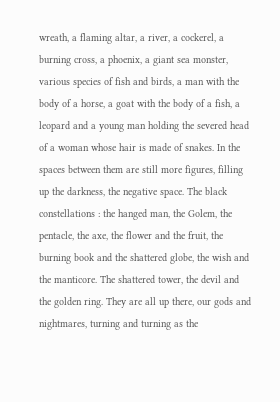wreath, a flaming altar, a river, a cockerel, a burning cross, a phoenix, a giant sea monster, various species of fish and birds, a man with the body of a horse, a goat with the body of a fish, a leopard and a young man holding the severed head of a woman whose hair is made of snakes. In the spaces between them are still more figures, filling up the darkness, the negative space. The black constellations : the hanged man, the Golem, the pentacle, the axe, the flower and the fruit, the burning book and the shattered globe, the wish and the manticore. The shattered tower, the devil and the golden ring. They are all up there, our gods and nightmares, turning and turning as the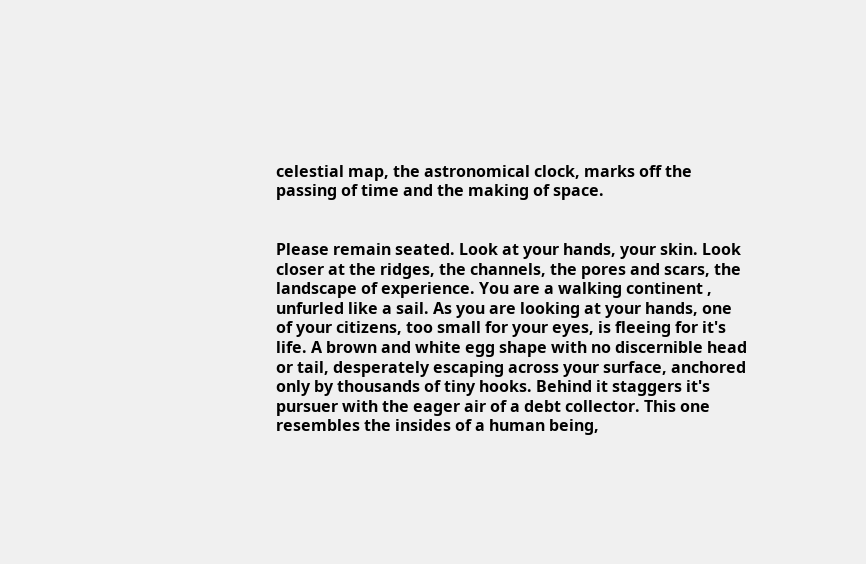celestial map, the astronomical clock, marks off the passing of time and the making of space.


Please remain seated. Look at your hands, your skin. Look closer at the ridges, the channels, the pores and scars, the landscape of experience. You are a walking continent , unfurled like a sail. As you are looking at your hands, one of your citizens, too small for your eyes, is fleeing for it's life. A brown and white egg shape with no discernible head or tail, desperately escaping across your surface, anchored only by thousands of tiny hooks. Behind it staggers it's pursuer with the eager air of a debt collector. This one resembles the insides of a human being,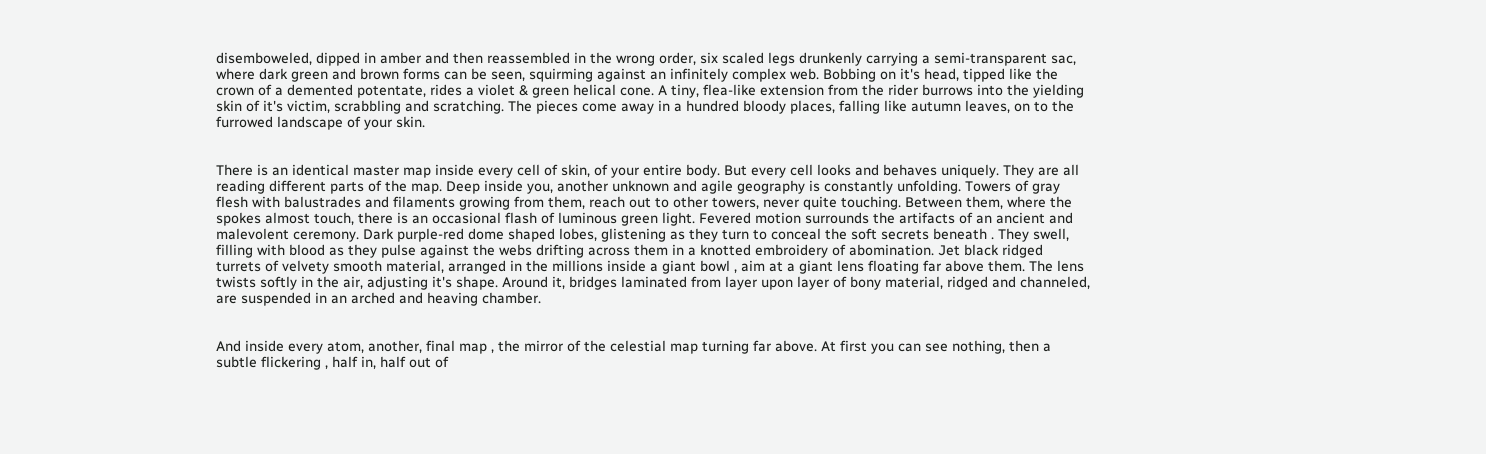disemboweled, dipped in amber and then reassembled in the wrong order, six scaled legs drunkenly carrying a semi-transparent sac, where dark green and brown forms can be seen, squirming against an infinitely complex web. Bobbing on it's head, tipped like the crown of a demented potentate, rides a violet & green helical cone. A tiny, flea-like extension from the rider burrows into the yielding skin of it's victim, scrabbling and scratching. The pieces come away in a hundred bloody places, falling like autumn leaves, on to the furrowed landscape of your skin.


There is an identical master map inside every cell of skin, of your entire body. But every cell looks and behaves uniquely. They are all reading different parts of the map. Deep inside you, another unknown and agile geography is constantly unfolding. Towers of gray flesh with balustrades and filaments growing from them, reach out to other towers, never quite touching. Between them, where the spokes almost touch, there is an occasional flash of luminous green light. Fevered motion surrounds the artifacts of an ancient and malevolent ceremony. Dark purple-red dome shaped lobes, glistening as they turn to conceal the soft secrets beneath . They swell, filling with blood as they pulse against the webs drifting across them in a knotted embroidery of abomination. Jet black ridged turrets of velvety smooth material, arranged in the millions inside a giant bowl , aim at a giant lens floating far above them. The lens twists softly in the air, adjusting it's shape. Around it, bridges laminated from layer upon layer of bony material, ridged and channeled, are suspended in an arched and heaving chamber.


And inside every atom, another, final map , the mirror of the celestial map turning far above. At first you can see nothing, then a subtle flickering , half in, half out of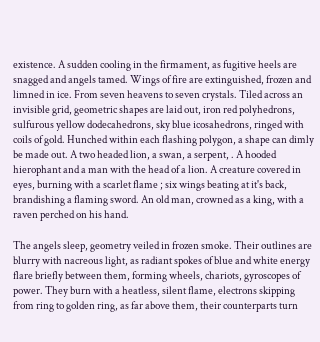existence. A sudden cooling in the firmament, as fugitive heels are snagged and angels tamed. Wings of fire are extinguished, frozen and limned in ice. From seven heavens to seven crystals. Tiled across an invisible grid, geometric shapes are laid out, iron red polyhedrons, sulfurous yellow dodecahedrons, sky blue icosahedrons, ringed with coils of gold. Hunched within each flashing polygon, a shape can dimly be made out. A two headed lion, a swan, a serpent, . A hooded hierophant and a man with the head of a lion. A creature covered in eyes, burning with a scarlet flame ; six wings beating at it's back, brandishing a flaming sword. An old man, crowned as a king, with a raven perched on his hand.

The angels sleep, geometry veiled in frozen smoke. Their outlines are blurry with nacreous light, as radiant spokes of blue and white energy flare briefly between them, forming wheels, chariots, gyroscopes of power. They burn with a heatless, silent flame, electrons skipping from ring to golden ring, as far above them, their counterparts turn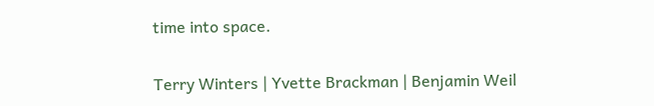time into space.

Terry Winters | Yvette Brackman | Benjamin Weil